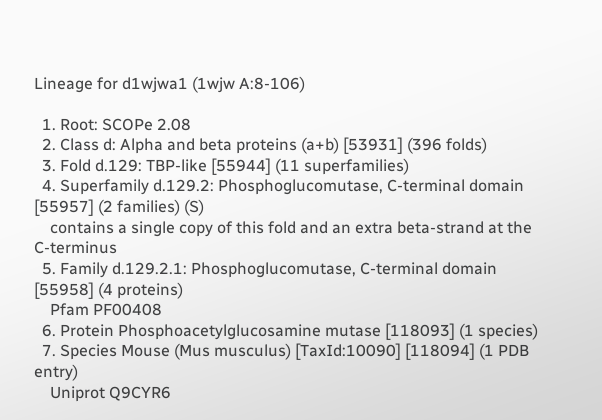Lineage for d1wjwa1 (1wjw A:8-106)

  1. Root: SCOPe 2.08
  2. Class d: Alpha and beta proteins (a+b) [53931] (396 folds)
  3. Fold d.129: TBP-like [55944] (11 superfamilies)
  4. Superfamily d.129.2: Phosphoglucomutase, C-terminal domain [55957] (2 families) (S)
    contains a single copy of this fold and an extra beta-strand at the C-terminus
  5. Family d.129.2.1: Phosphoglucomutase, C-terminal domain [55958] (4 proteins)
    Pfam PF00408
  6. Protein Phosphoacetylglucosamine mutase [118093] (1 species)
  7. Species Mouse (Mus musculus) [TaxId:10090] [118094] (1 PDB entry)
    Uniprot Q9CYR6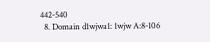442-540
  8. Domain d1wjwa1: 1wjw A:8-106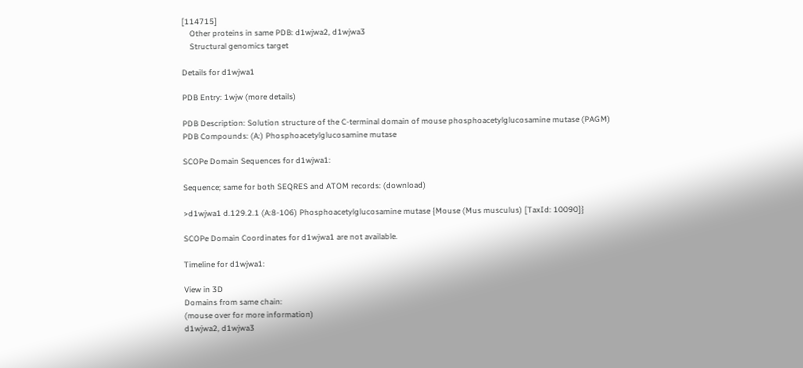[114715]
    Other proteins in same PDB: d1wjwa2, d1wjwa3
    Structural genomics target

Details for d1wjwa1

PDB Entry: 1wjw (more details)

PDB Description: Solution structure of the C-terminal domain of mouse phosphoacetylglucosamine mutase (PAGM)
PDB Compounds: (A:) Phosphoacetylglucosamine mutase

SCOPe Domain Sequences for d1wjwa1:

Sequence; same for both SEQRES and ATOM records: (download)

>d1wjwa1 d.129.2.1 (A:8-106) Phosphoacetylglucosamine mutase {Mouse (Mus musculus) [TaxId: 10090]}

SCOPe Domain Coordinates for d1wjwa1 are not available.

Timeline for d1wjwa1:

View in 3D
Domains from same chain:
(mouse over for more information)
d1wjwa2, d1wjwa3